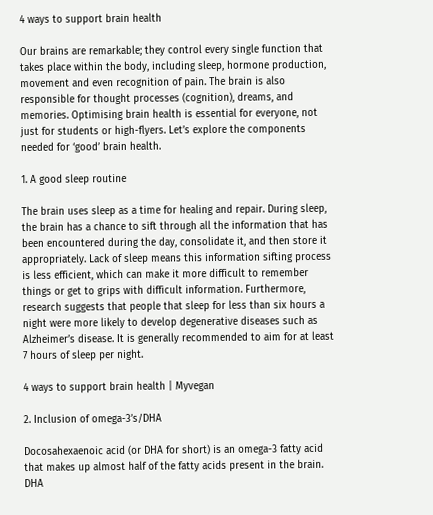4 ways to support brain health

Our brains are remarkable; they control every single function that takes place within the body, including sleep, hormone production, movement and even recognition of pain. The brain is also responsible for thought processes (cognition), dreams, and memories. Optimising brain health is essential for everyone, not just for students or high-flyers. Let’s explore the components needed for ‘good’ brain health.

1. A good sleep routine

The brain uses sleep as a time for healing and repair. During sleep, the brain has a chance to sift through all the information that has been encountered during the day, consolidate it, and then store it appropriately. Lack of sleep means this information sifting process is less efficient, which can make it more difficult to remember things or get to grips with difficult information. Furthermore, research suggests that people that sleep for less than six hours a night were more likely to develop degenerative diseases such as Alzheimer’s disease. It is generally recommended to aim for at least 7 hours of sleep per night.

4 ways to support brain health | Myvegan

2. Inclusion of omega-3’s/DHA

Docosahexaenoic acid (or DHA for short) is an omega-3 fatty acid that makes up almost half of the fatty acids present in the brain. DHA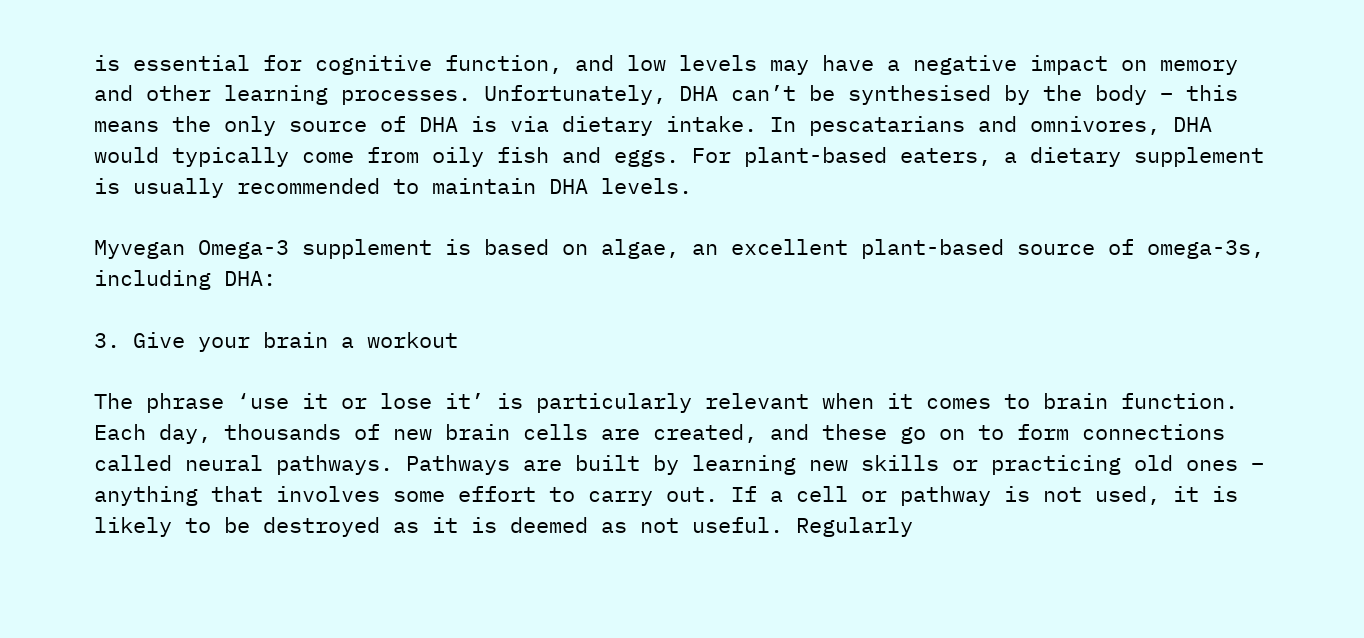is essential for cognitive function, and low levels may have a negative impact on memory and other learning processes. Unfortunately, DHA can’t be synthesised by the body – this means the only source of DHA is via dietary intake. In pescatarians and omnivores, DHA would typically come from oily fish and eggs. For plant-based eaters, a dietary supplement is usually recommended to maintain DHA levels.

Myvegan Omega-3 supplement is based on algae, an excellent plant-based source of omega-3s, including DHA:

3. Give your brain a workout

The phrase ‘use it or lose it’ is particularly relevant when it comes to brain function. Each day, thousands of new brain cells are created, and these go on to form connections called neural pathways. Pathways are built by learning new skills or practicing old ones – anything that involves some effort to carry out. If a cell or pathway is not used, it is likely to be destroyed as it is deemed as not useful. Regularly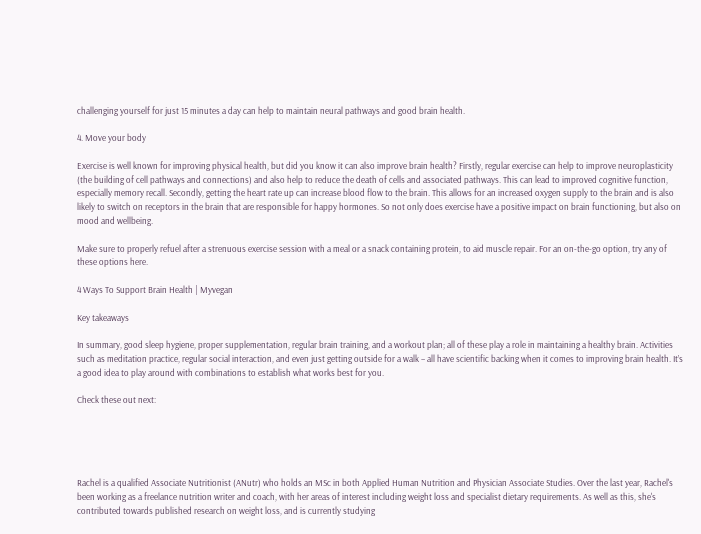challenging yourself for just 15 minutes a day can help to maintain neural pathways and good brain health.

4. Move your body

Exercise is well known for improving physical health, but did you know it can also improve brain health? Firstly, regular exercise can help to improve neuroplasticity (the building of cell pathways and connections) and also help to reduce the death of cells and associated pathways. This can lead to improved cognitive function, especially memory recall. Secondly, getting the heart rate up can increase blood flow to the brain. This allows for an increased oxygen supply to the brain and is also likely to switch on receptors in the brain that are responsible for happy hormones. So not only does exercise have a positive impact on brain functioning, but also on mood and wellbeing.

Make sure to properly refuel after a strenuous exercise session with a meal or a snack containing protein, to aid muscle repair. For an on-the-go option, try any of these options here.

4 Ways To Support Brain Health | Myvegan

Key takeaways

In summary, good sleep hygiene, proper supplementation, regular brain training, and a workout plan; all of these play a role in maintaining a healthy brain. Activities such as meditation practice, regular social interaction, and even just getting outside for a walk – all have scientific backing when it comes to improving brain health. It’s a good idea to play around with combinations to establish what works best for you.

Check these out next:





Rachel is a qualified Associate Nutritionist (ANutr) who holds an MSc in both Applied Human Nutrition and Physician Associate Studies. Over the last year, Rachel's been working as a freelance nutrition writer and coach, with her areas of interest including weight loss and specialist dietary requirements. As well as this, she's contributed towards published research on weight loss, and is currently studying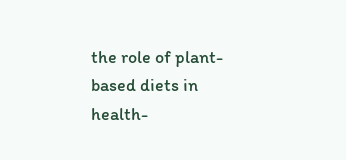the role of plant-based diets in health-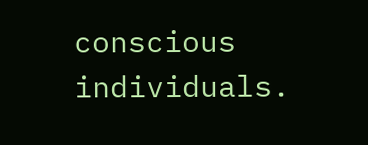conscious individuals.